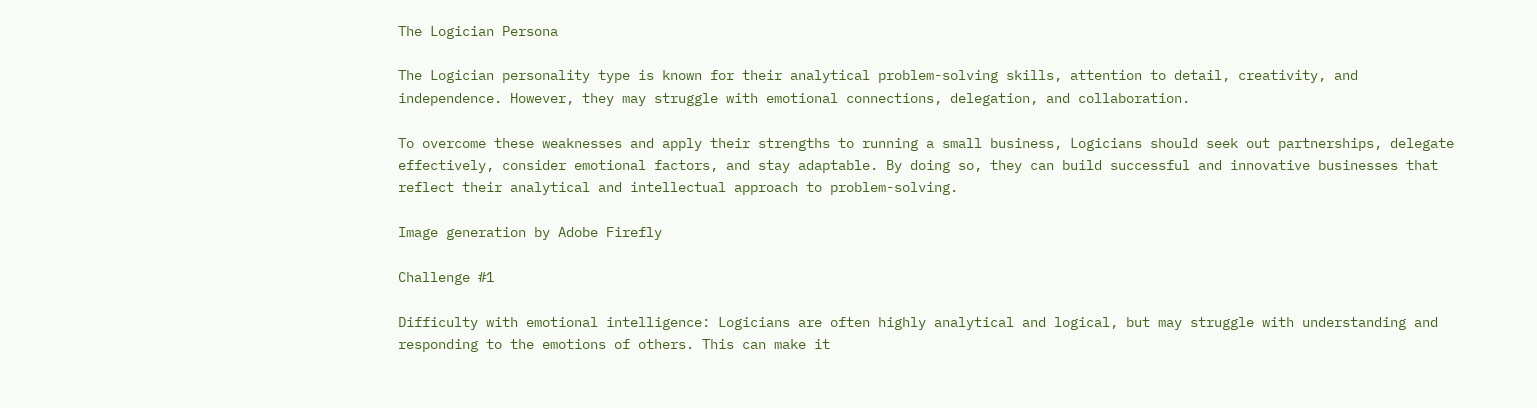The Logician Persona

The Logician personality type is known for their analytical problem-solving skills, attention to detail, creativity, and independence. However, they may struggle with emotional connections, delegation, and collaboration.

To overcome these weaknesses and apply their strengths to running a small business, Logicians should seek out partnerships, delegate effectively, consider emotional factors, and stay adaptable. By doing so, they can build successful and innovative businesses that reflect their analytical and intellectual approach to problem-solving.

Image generation by Adobe Firefly

Challenge #1

Difficulty with emotional intelligence: Logicians are often highly analytical and logical, but may struggle with understanding and responding to the emotions of others. This can make it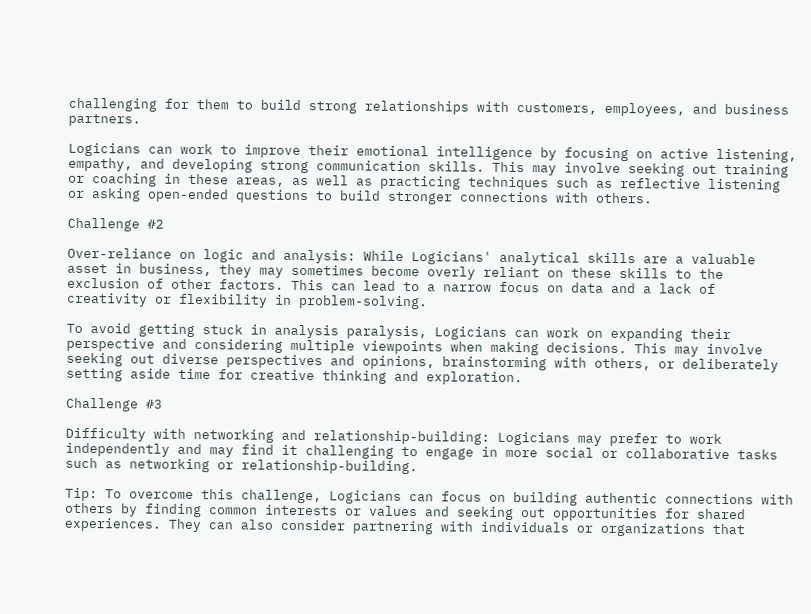challenging for them to build strong relationships with customers, employees, and business partners.

Logicians can work to improve their emotional intelligence by focusing on active listening, empathy, and developing strong communication skills. This may involve seeking out training or coaching in these areas, as well as practicing techniques such as reflective listening or asking open-ended questions to build stronger connections with others.

Challenge #2

Over-reliance on logic and analysis: While Logicians' analytical skills are a valuable asset in business, they may sometimes become overly reliant on these skills to the exclusion of other factors. This can lead to a narrow focus on data and a lack of creativity or flexibility in problem-solving.

To avoid getting stuck in analysis paralysis, Logicians can work on expanding their perspective and considering multiple viewpoints when making decisions. This may involve seeking out diverse perspectives and opinions, brainstorming with others, or deliberately setting aside time for creative thinking and exploration.

Challenge #3

Difficulty with networking and relationship-building: Logicians may prefer to work independently and may find it challenging to engage in more social or collaborative tasks such as networking or relationship-building.

Tip: To overcome this challenge, Logicians can focus on building authentic connections with others by finding common interests or values and seeking out opportunities for shared experiences. They can also consider partnering with individuals or organizations that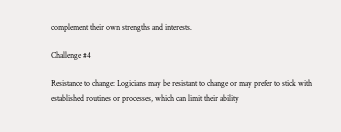complement their own strengths and interests.

Challenge #4

Resistance to change: Logicians may be resistant to change or may prefer to stick with established routines or processes, which can limit their ability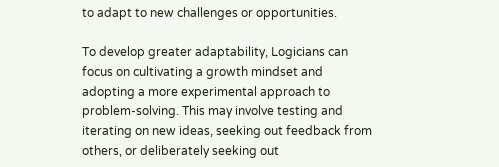to adapt to new challenges or opportunities.

To develop greater adaptability, Logicians can focus on cultivating a growth mindset and adopting a more experimental approach to problem-solving. This may involve testing and iterating on new ideas, seeking out feedback from others, or deliberately seeking out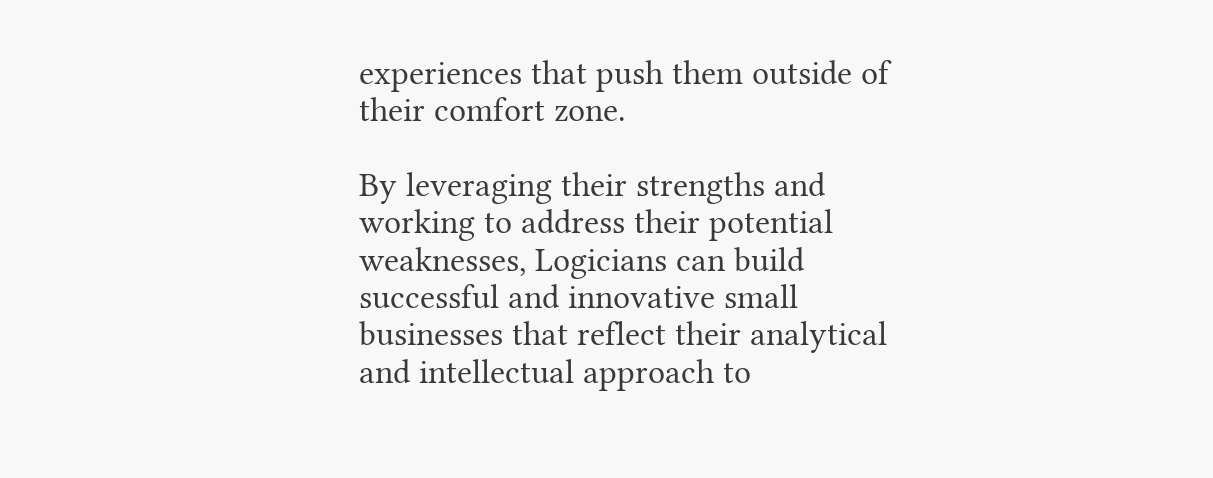experiences that push them outside of their comfort zone.

By leveraging their strengths and working to address their potential weaknesses, Logicians can build successful and innovative small businesses that reflect their analytical and intellectual approach to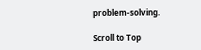problem-solving.

Scroll to Top